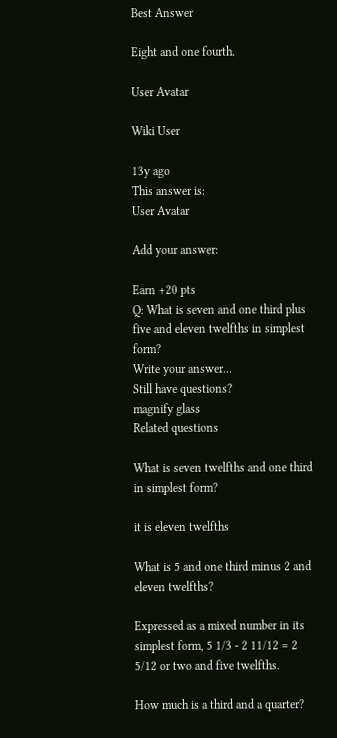Best Answer

Eight and one fourth.

User Avatar

Wiki User

13y ago
This answer is:
User Avatar

Add your answer:

Earn +20 pts
Q: What is seven and one third plus five and eleven twelfths in simplest form?
Write your answer...
Still have questions?
magnify glass
Related questions

What is seven twelfths and one third in simplest form?

it is eleven twelfths

What is 5 and one third minus 2 and eleven twelfths?

Expressed as a mixed number in its simplest form, 5 1/3 - 2 11/12 = 2 5/12 or two and five twelfths.

How much is a third and a quarter?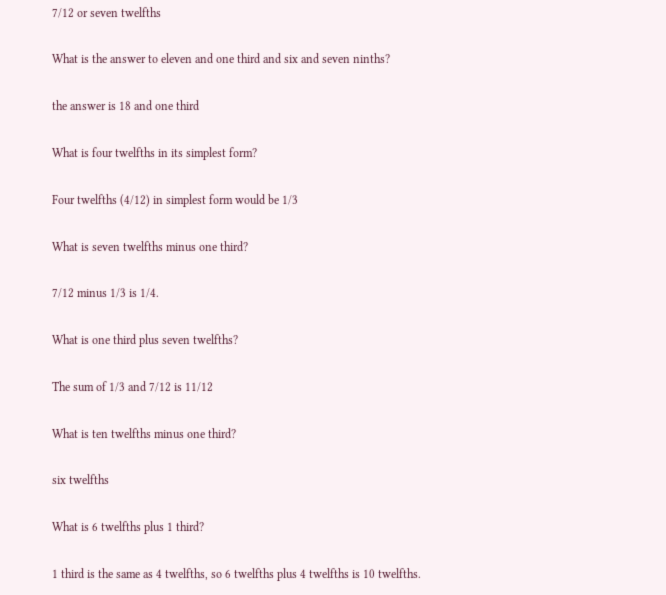7/12 or seven twelfths

What is the answer to eleven and one third and six and seven ninths?

the answer is 18 and one third

What is four twelfths in its simplest form?

Four twelfths (4/12) in simplest form would be 1/3

What is seven twelfths minus one third?

7/12 minus 1/3 is 1/4.

What is one third plus seven twelfths?

The sum of 1/3 and 7/12 is 11/12

What is ten twelfths minus one third?

six twelfths

What is 6 twelfths plus 1 third?

1 third is the same as 4 twelfths, so 6 twelfths plus 4 twelfths is 10 twelfths.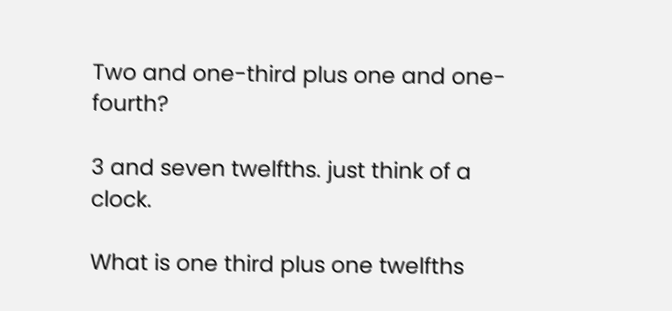Two and one-third plus one and one-fourth?

3 and seven twelfths. just think of a clock.

What is one third plus one twelfths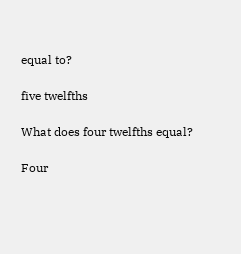equal to?

five twelfths

What does four twelfths equal?

Four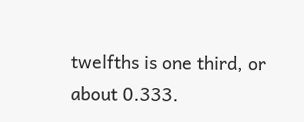twelfths is one third, or about 0.333.